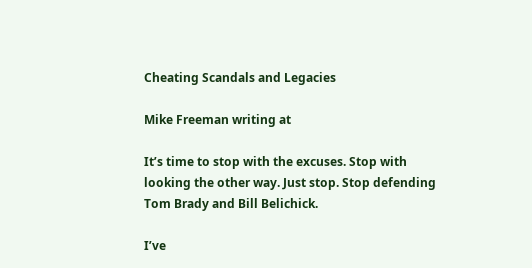Cheating Scandals and Legacies

Mike Freeman writing at

It’s time to stop with the excuses. Stop with looking the other way. Just stop. Stop defending Tom Brady and Bill Belichick.

I’ve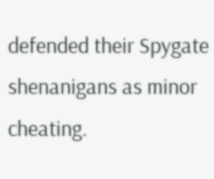defended their Spygate shenanigans as minor cheating.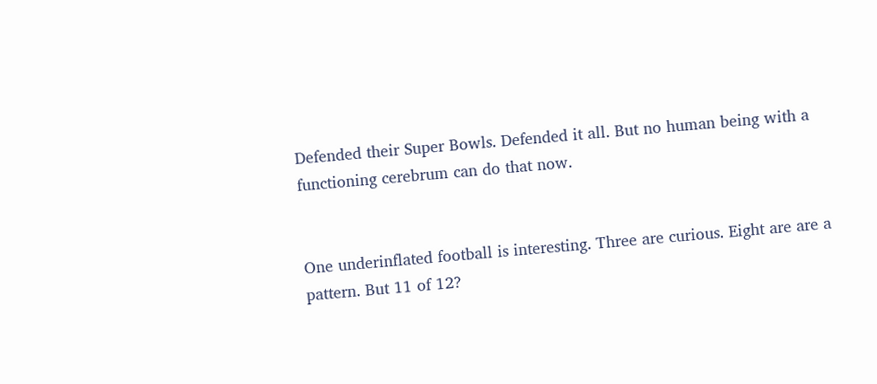Defended their Super Bowls. Defended it all. But no human being with a functioning cerebrum can do that now.


One underinflated football is interesting. Three are curious. Eight are are a pattern. But 11 of 12?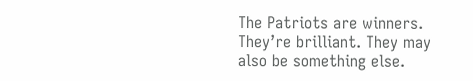The Patriots are winners. They’re brilliant. They may also be something else.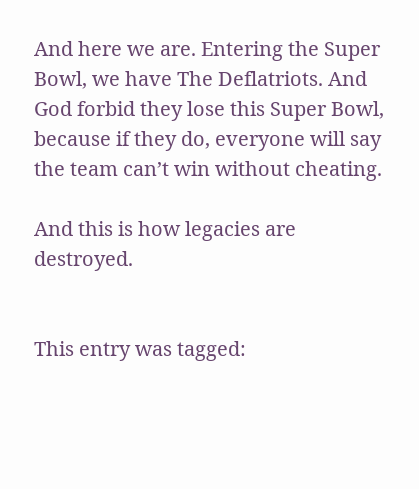And here we are. Entering the Super Bowl, we have The Deflatriots. And God forbid they lose this Super Bowl, because if they do, everyone will say the team can’t win without cheating.

And this is how legacies are destroyed.


This entry was tagged: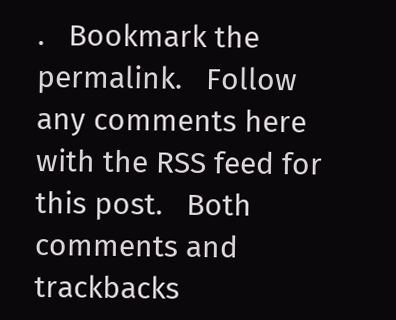.   Bookmark the permalink.   Follow any comments here with the RSS feed for this post.   Both comments and trackbacks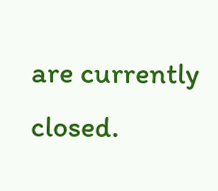are currently closed.